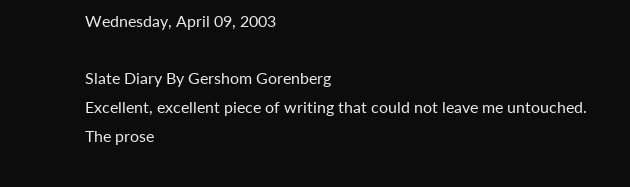Wednesday, April 09, 2003

Slate Diary By Gershom Gorenberg
Excellent, excellent piece of writing that could not leave me untouched. The prose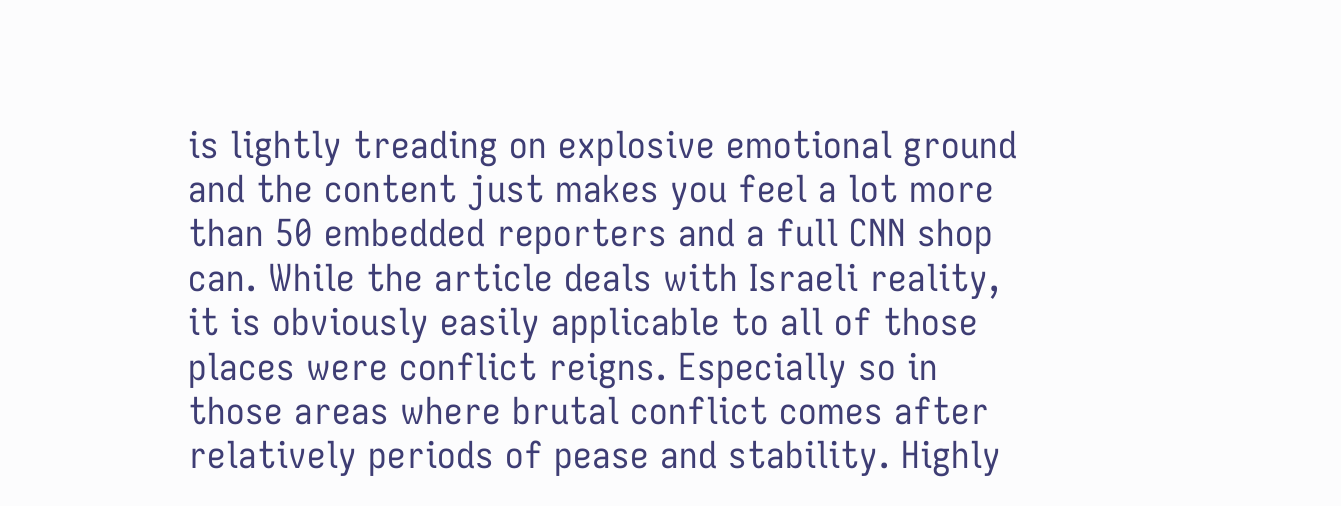is lightly treading on explosive emotional ground and the content just makes you feel a lot more than 50 embedded reporters and a full CNN shop can. While the article deals with Israeli reality, it is obviously easily applicable to all of those places were conflict reigns. Especially so in those areas where brutal conflict comes after relatively periods of pease and stability. Highly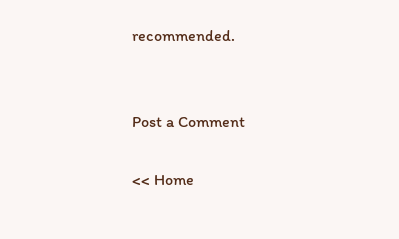recommended.


Post a Comment

<< Home